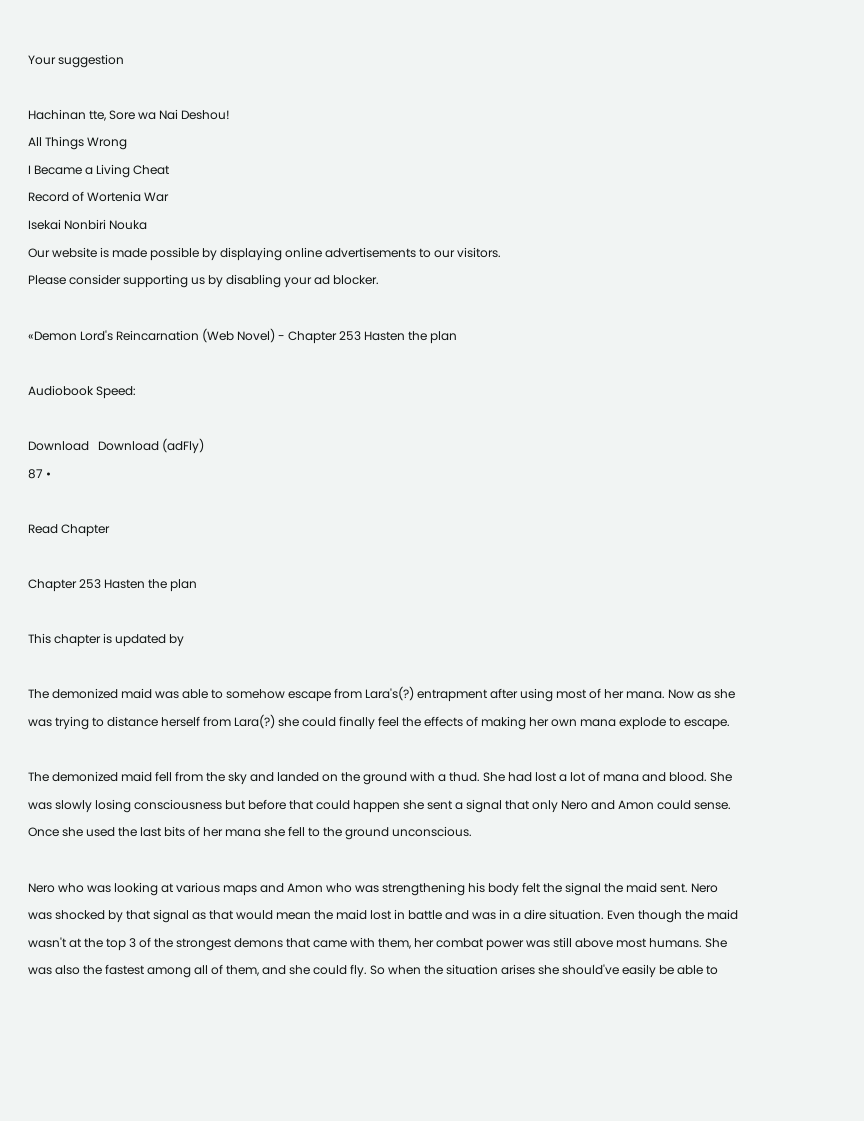Your suggestion

Hachinan tte, Sore wa Nai Deshou!
All Things Wrong
I Became a Living Cheat
Record of Wortenia War
Isekai Nonbiri Nouka
Our website is made possible by displaying online advertisements to our visitors.
Please consider supporting us by disabling your ad blocker.

«Demon Lord's Reincarnation (Web Novel) - Chapter 253 Hasten the plan

Audiobook Speed:

Download   Download (adFly)
87 •

Read Chapter

Chapter 253 Hasten the plan

This chapter is updated by

The demonized maid was able to somehow escape from Lara's(?) entrapment after using most of her mana. Now as she was trying to distance herself from Lara(?) she could finally feel the effects of making her own mana explode to escape.

The demonized maid fell from the sky and landed on the ground with a thud. She had lost a lot of mana and blood. She was slowly losing consciousness but before that could happen she sent a signal that only Nero and Amon could sense. Once she used the last bits of her mana she fell to the ground unconscious.

Nero who was looking at various maps and Amon who was strengthening his body felt the signal the maid sent. Nero was shocked by that signal as that would mean the maid lost in battle and was in a dire situation. Even though the maid wasn't at the top 3 of the strongest demons that came with them, her combat power was still above most humans. She was also the fastest among all of them, and she could fly. So when the situation arises she should've easily be able to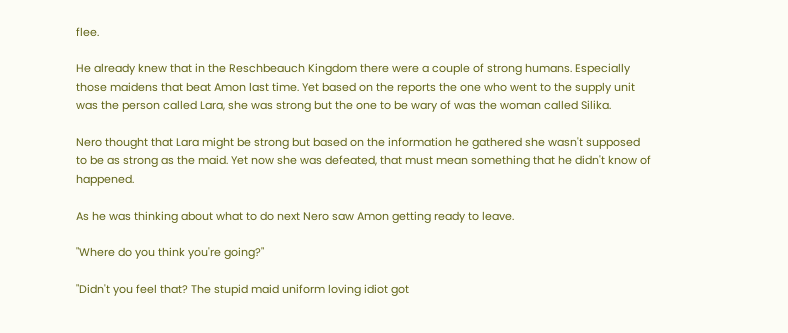flee.

He already knew that in the Reschbeauch Kingdom there were a couple of strong humans. Especially those maidens that beat Amon last time. Yet based on the reports the one who went to the supply unit was the person called Lara, she was strong but the one to be wary of was the woman called Silika.

Nero thought that Lara might be strong but based on the information he gathered she wasn't supposed to be as strong as the maid. Yet now she was defeated, that must mean something that he didn't know of happened.

As he was thinking about what to do next Nero saw Amon getting ready to leave.

"Where do you think you're going?"

"Didn't you feel that? The stupid maid uniform loving idiot got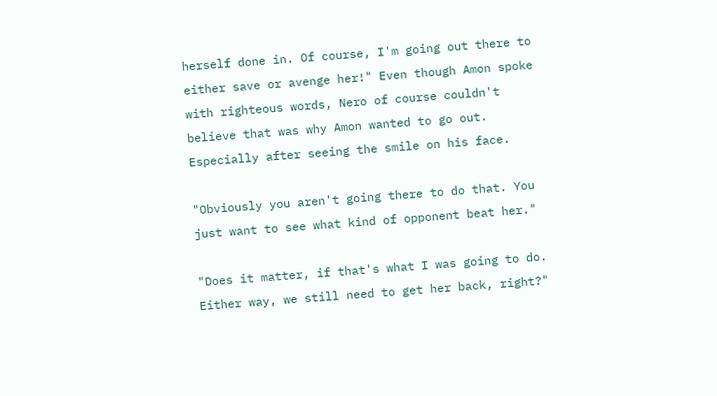herself done in. Of course, I'm going out there to either save or avenge her!" Even though Amon spoke with righteous words, Nero of course couldn't believe that was why Amon wanted to go out. Especially after seeing the smile on his face.

"Obviously you aren't going there to do that. You just want to see what kind of opponent beat her."

"Does it matter, if that's what I was going to do. Either way, we still need to get her back, right?"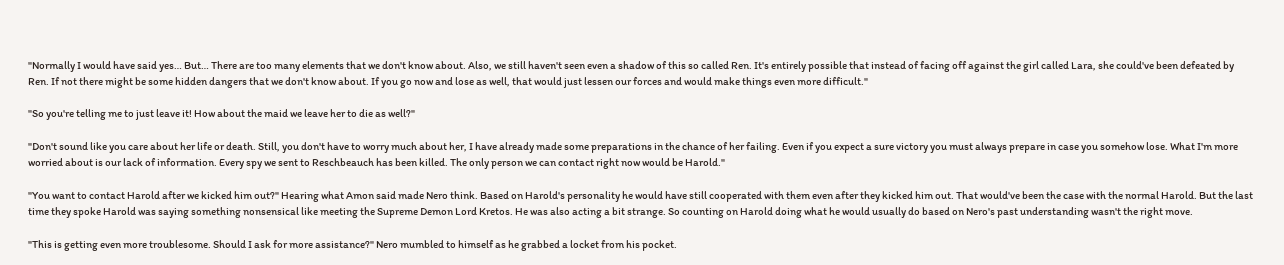"Normally I would have said yes… But… There are too many elements that we don't know about. Also, we still haven't seen even a shadow of this so called Ren. It's entirely possible that instead of facing off against the girl called Lara, she could've been defeated by Ren. If not there might be some hidden dangers that we don't know about. If you go now and lose as well, that would just lessen our forces and would make things even more difficult."

"So you're telling me to just leave it! How about the maid we leave her to die as well?"

"Don't sound like you care about her life or death. Still, you don't have to worry much about her, I have already made some preparations in the chance of her failing. Even if you expect a sure victory you must always prepare in case you somehow lose. What I'm more worried about is our lack of information. Every spy we sent to Reschbeauch has been killed. The only person we can contact right now would be Harold."

"You want to contact Harold after we kicked him out?" Hearing what Amon said made Nero think. Based on Harold's personality he would have still cooperated with them even after they kicked him out. That would've been the case with the normal Harold. But the last time they spoke Harold was saying something nonsensical like meeting the Supreme Demon Lord Kretos. He was also acting a bit strange. So counting on Harold doing what he would usually do based on Nero's past understanding wasn't the right move.

"This is getting even more troublesome. Should I ask for more assistance?" Nero mumbled to himself as he grabbed a locket from his pocket.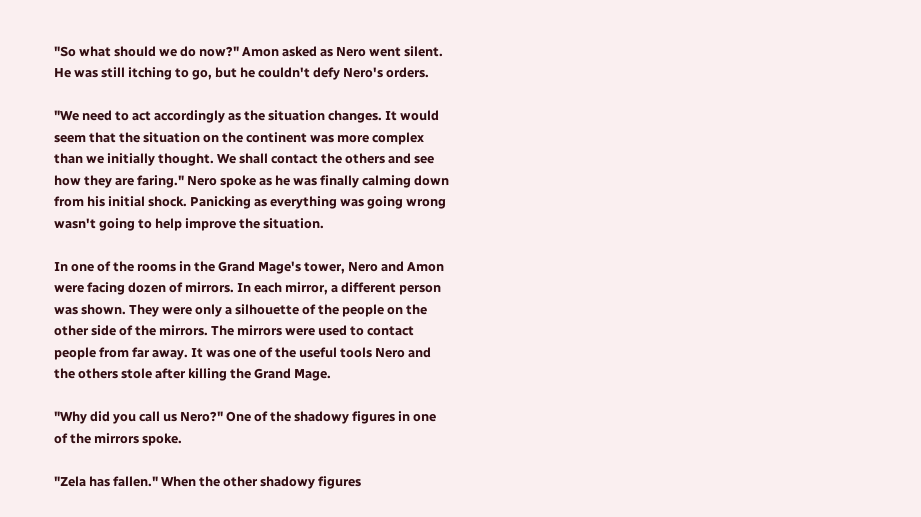"So what should we do now?" Amon asked as Nero went silent. He was still itching to go, but he couldn't defy Nero's orders.

"We need to act accordingly as the situation changes. It would seem that the situation on the continent was more complex than we initially thought. We shall contact the others and see how they are faring." Nero spoke as he was finally calming down from his initial shock. Panicking as everything was going wrong wasn't going to help improve the situation.

In one of the rooms in the Grand Mage's tower, Nero and Amon were facing dozen of mirrors. In each mirror, a different person was shown. They were only a silhouette of the people on the other side of the mirrors. The mirrors were used to contact people from far away. It was one of the useful tools Nero and the others stole after killing the Grand Mage.

"Why did you call us Nero?" One of the shadowy figures in one of the mirrors spoke.

"Zela has fallen." When the other shadowy figures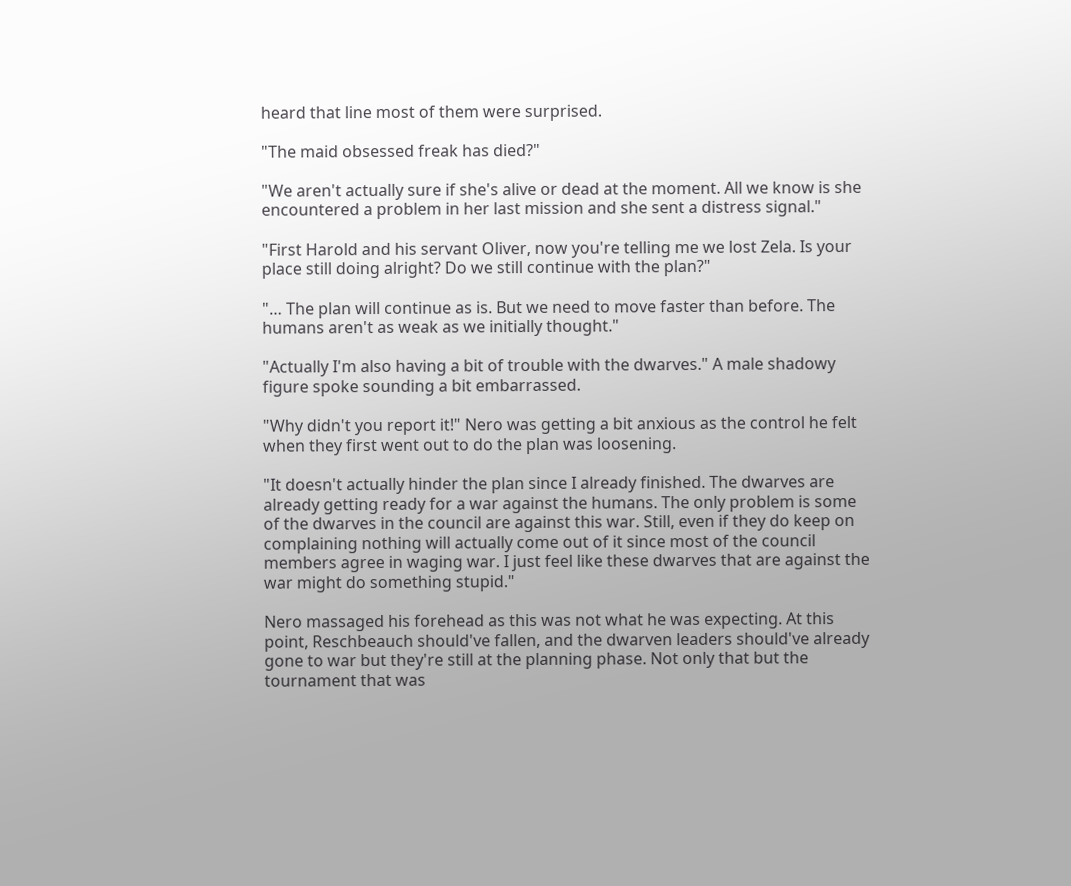heard that line most of them were surprised.

"The maid obsessed freak has died?"

"We aren't actually sure if she's alive or dead at the moment. All we know is she encountered a problem in her last mission and she sent a distress signal."

"First Harold and his servant Oliver, now you're telling me we lost Zela. Is your place still doing alright? Do we still continue with the plan?"

"… The plan will continue as is. But we need to move faster than before. The humans aren't as weak as we initially thought."

"Actually I'm also having a bit of trouble with the dwarves." A male shadowy figure spoke sounding a bit embarrassed.

"Why didn't you report it!" Nero was getting a bit anxious as the control he felt when they first went out to do the plan was loosening.

"It doesn't actually hinder the plan since I already finished. The dwarves are already getting ready for a war against the humans. The only problem is some of the dwarves in the council are against this war. Still, even if they do keep on complaining nothing will actually come out of it since most of the council members agree in waging war. I just feel like these dwarves that are against the war might do something stupid."

Nero massaged his forehead as this was not what he was expecting. At this point, Reschbeauch should've fallen, and the dwarven leaders should've already gone to war but they're still at the planning phase. Not only that but the tournament that was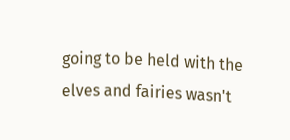going to be held with the elves and fairies wasn't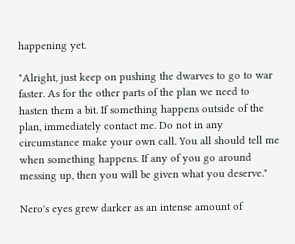happening yet.

"Alright, just keep on pushing the dwarves to go to war faster. As for the other parts of the plan we need to hasten them a bit. If something happens outside of the plan, immediately contact me. Do not in any circumstance make your own call. You all should tell me when something happens. If any of you go around messing up, then you will be given what you deserve."

Nero's eyes grew darker as an intense amount of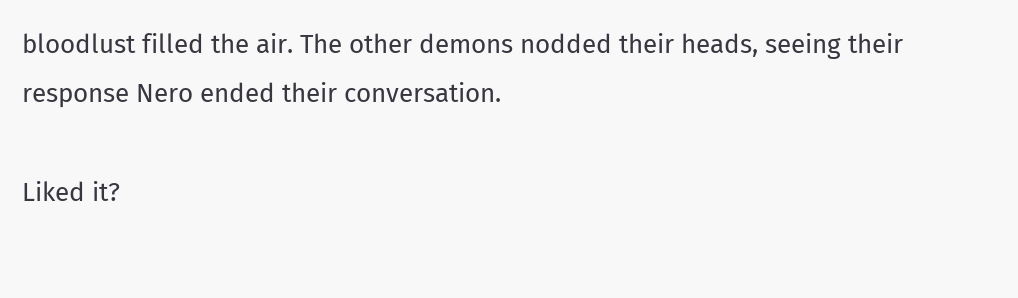bloodlust filled the air. The other demons nodded their heads, seeing their response Nero ended their conversation.

Liked it?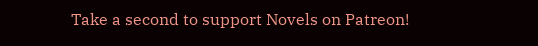Take a second to support Novels on Patreon!